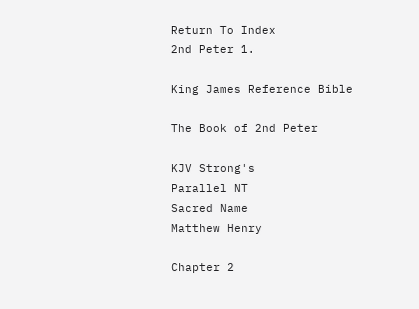Return To Index
2nd Peter 1.

King James Reference Bible

The Book of 2nd Peter

KJV Strong's
Parallel NT
Sacred Name
Matthew Henry

Chapter 2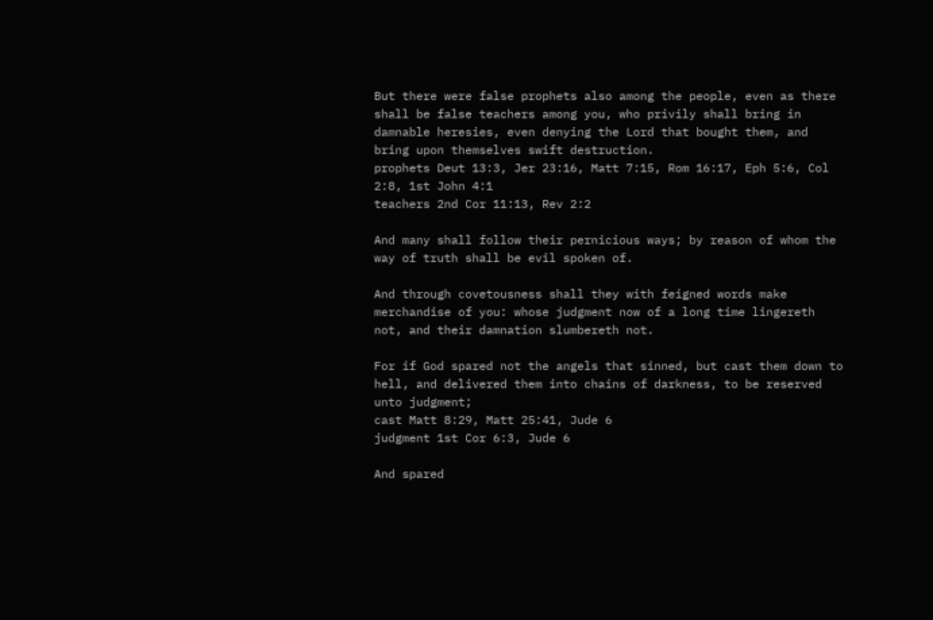But there were false prophets also among the people, even as there shall be false teachers among you, who privily shall bring in damnable heresies, even denying the Lord that bought them, and bring upon themselves swift destruction.
prophets Deut 13:3, Jer 23:16, Matt 7:15, Rom 16:17, Eph 5:6, Col 2:8, 1st John 4:1
teachers 2nd Cor 11:13, Rev 2:2

And many shall follow their pernicious ways; by reason of whom the way of truth shall be evil spoken of.

And through covetousness shall they with feigned words make merchandise of you: whose judgment now of a long time lingereth not, and their damnation slumbereth not.

For if God spared not the angels that sinned, but cast them down to hell, and delivered them into chains of darkness, to be reserved unto judgment;
cast Matt 8:29, Matt 25:41, Jude 6
judgment 1st Cor 6:3, Jude 6

And spared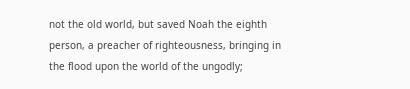not the old world, but saved Noah the eighth person, a preacher of righteousness, bringing in the flood upon the world of the ungodly;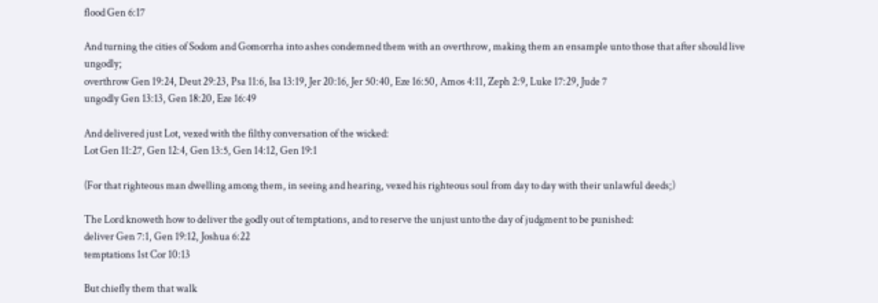flood Gen 6:17

And turning the cities of Sodom and Gomorrha into ashes condemned them with an overthrow, making them an ensample unto those that after should live ungodly;
overthrow Gen 19:24, Deut 29:23, Psa 11:6, Isa 13:19, Jer 20:16, Jer 50:40, Eze 16:50, Amos 4:11, Zeph 2:9, Luke 17:29, Jude 7
ungodly Gen 13:13, Gen 18:20, Eze 16:49

And delivered just Lot, vexed with the filthy conversation of the wicked:
Lot Gen 11:27, Gen 12:4, Gen 13:5, Gen 14:12, Gen 19:1

(For that righteous man dwelling among them, in seeing and hearing, vexed his righteous soul from day to day with their unlawful deeds;)

The Lord knoweth how to deliver the godly out of temptations, and to reserve the unjust unto the day of judgment to be punished:
deliver Gen 7:1, Gen 19:12, Joshua 6:22
temptations 1st Cor 10:13

But chiefly them that walk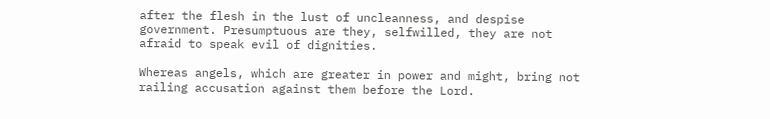after the flesh in the lust of uncleanness, and despise government. Presumptuous are they, selfwilled, they are not afraid to speak evil of dignities.

Whereas angels, which are greater in power and might, bring not railing accusation against them before the Lord.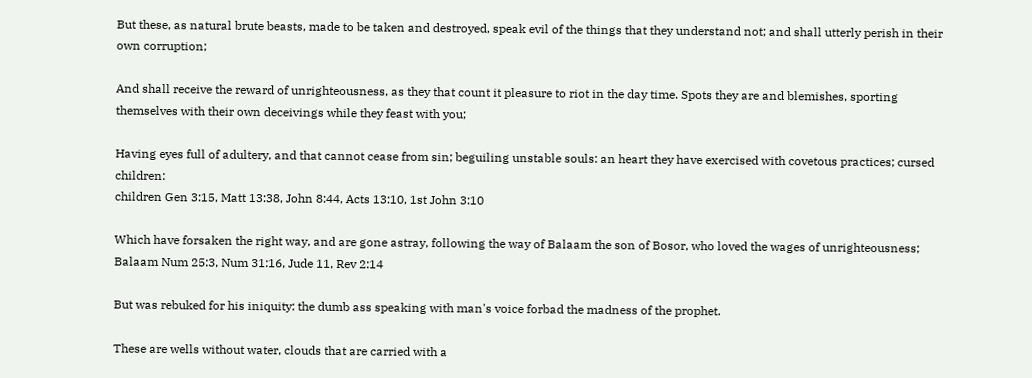But these, as natural brute beasts, made to be taken and destroyed, speak evil of the things that they understand not; and shall utterly perish in their own corruption;

And shall receive the reward of unrighteousness, as they that count it pleasure to riot in the day time. Spots they are and blemishes, sporting themselves with their own deceivings while they feast with you;

Having eyes full of adultery, and that cannot cease from sin; beguiling unstable souls: an heart they have exercised with covetous practices; cursed children:
children Gen 3:15, Matt 13:38, John 8:44, Acts 13:10, 1st John 3:10

Which have forsaken the right way, and are gone astray, following the way of Balaam the son of Bosor, who loved the wages of unrighteousness;
Balaam Num 25:3, Num 31:16, Jude 11, Rev 2:14

But was rebuked for his iniquity: the dumb ass speaking with man's voice forbad the madness of the prophet.

These are wells without water, clouds that are carried with a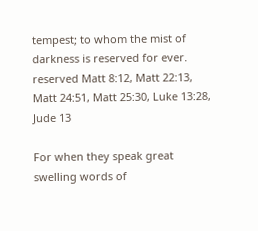tempest; to whom the mist of darkness is reserved for ever.
reserved Matt 8:12, Matt 22:13, Matt 24:51, Matt 25:30, Luke 13:28, Jude 13

For when they speak great swelling words of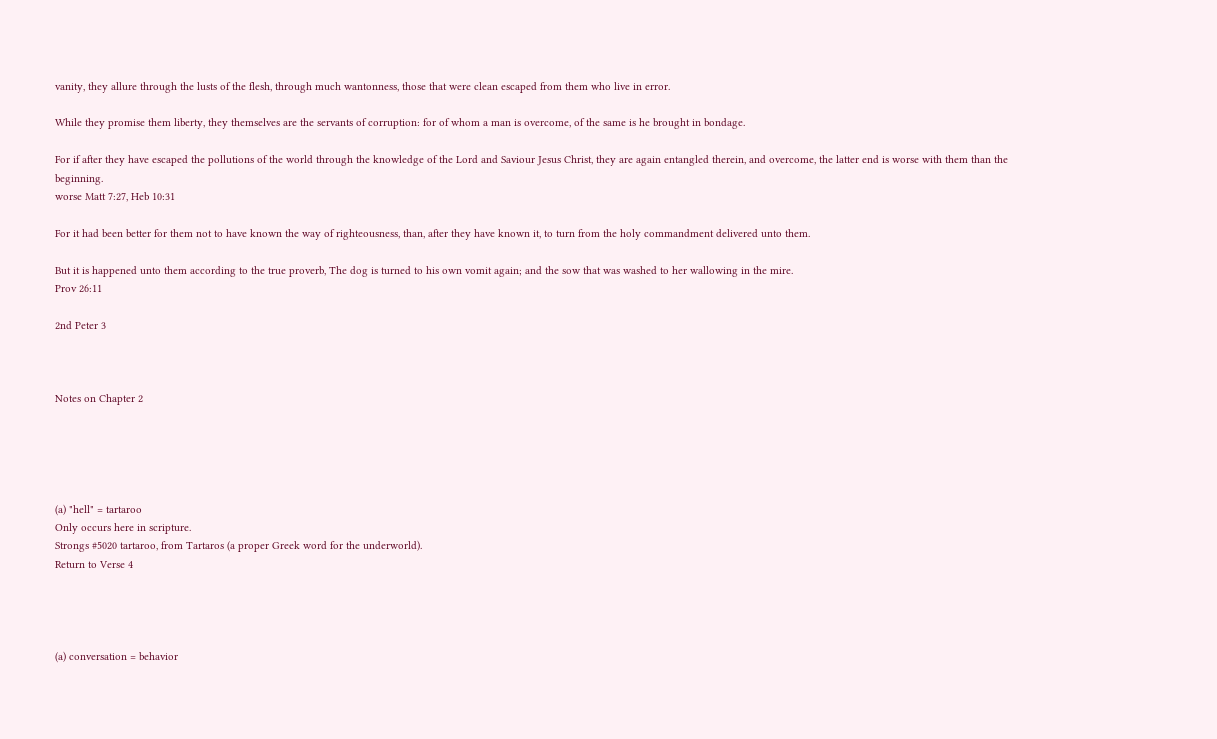vanity, they allure through the lusts of the flesh, through much wantonness, those that were clean escaped from them who live in error.

While they promise them liberty, they themselves are the servants of corruption: for of whom a man is overcome, of the same is he brought in bondage.

For if after they have escaped the pollutions of the world through the knowledge of the Lord and Saviour Jesus Christ, they are again entangled therein, and overcome, the latter end is worse with them than the beginning.
worse Matt 7:27, Heb 10:31

For it had been better for them not to have known the way of righteousness, than, after they have known it, to turn from the holy commandment delivered unto them.

But it is happened unto them according to the true proverb, The dog is turned to his own vomit again; and the sow that was washed to her wallowing in the mire.
Prov 26:11

2nd Peter 3



Notes on Chapter 2





(a) "hell" = tartaroo
Only occurs here in scripture.
Strongs #5020 tartaroo, from Tartaros (a proper Greek word for the underworld).
Return to Verse 4




(a) conversation = behavior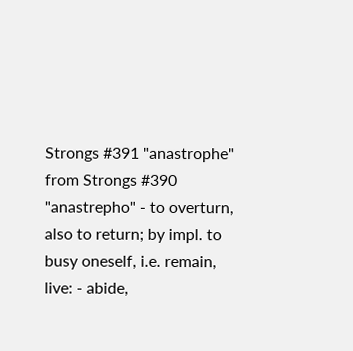Strongs #391 "anastrophe" from Strongs #390 "anastrepho" - to overturn, also to return; by impl. to busy oneself, i.e. remain, live: - abide,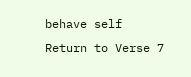behave self
Return to Verse 7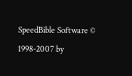SpeedBible Software © 1998-2007 by